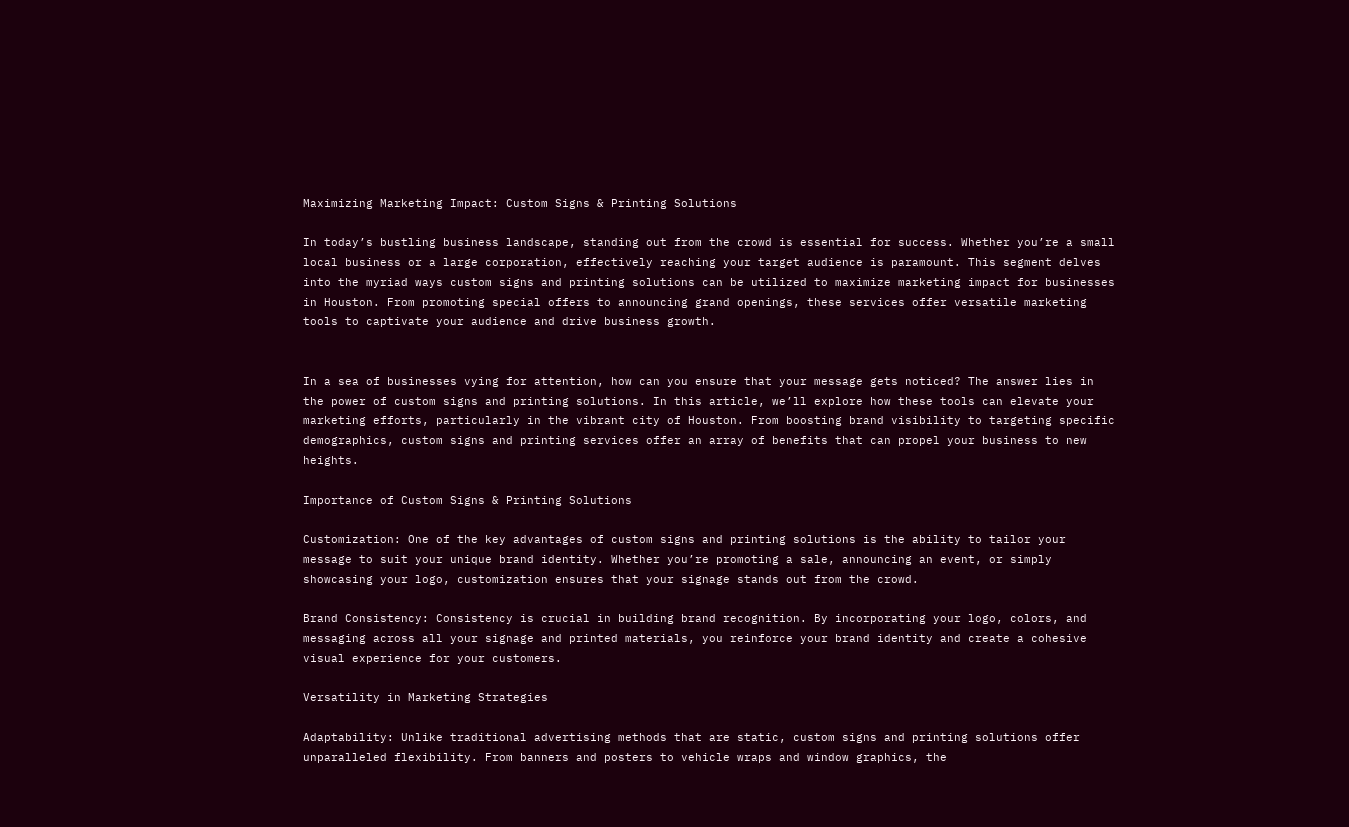Maximizing Marketing Impact: Custom Signs & Printing Solutions

In today’s bustling business landscape, standing out from the crowd is essential for success. Whether you’re a small local business or a large corporation, effectively reaching your target audience is paramount. This segment delves into the myriad ways custom signs and printing solutions can be utilized to maximize marketing impact for businesses in Houston. From promoting special offers to announcing grand openings, these services offer versatile marketing tools to captivate your audience and drive business growth.


In a sea of businesses vying for attention, how can you ensure that your message gets noticed? The answer lies in the power of custom signs and printing solutions. In this article, we’ll explore how these tools can elevate your marketing efforts, particularly in the vibrant city of Houston. From boosting brand visibility to targeting specific demographics, custom signs and printing services offer an array of benefits that can propel your business to new heights.

Importance of Custom Signs & Printing Solutions

Customization: One of the key advantages of custom signs and printing solutions is the ability to tailor your message to suit your unique brand identity. Whether you’re promoting a sale, announcing an event, or simply showcasing your logo, customization ensures that your signage stands out from the crowd.

Brand Consistency: Consistency is crucial in building brand recognition. By incorporating your logo, colors, and messaging across all your signage and printed materials, you reinforce your brand identity and create a cohesive visual experience for your customers.

Versatility in Marketing Strategies

Adaptability: Unlike traditional advertising methods that are static, custom signs and printing solutions offer unparalleled flexibility. From banners and posters to vehicle wraps and window graphics, the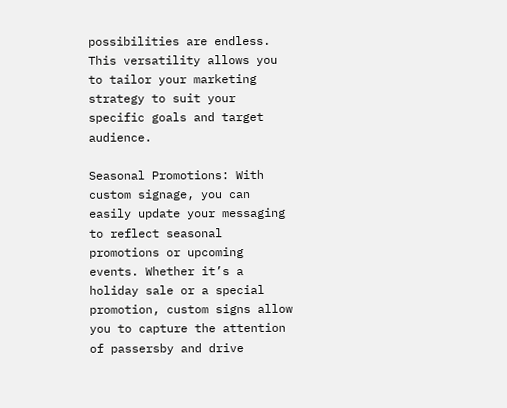possibilities are endless. This versatility allows you to tailor your marketing strategy to suit your specific goals and target audience.

Seasonal Promotions: With custom signage, you can easily update your messaging to reflect seasonal promotions or upcoming events. Whether it’s a holiday sale or a special promotion, custom signs allow you to capture the attention of passersby and drive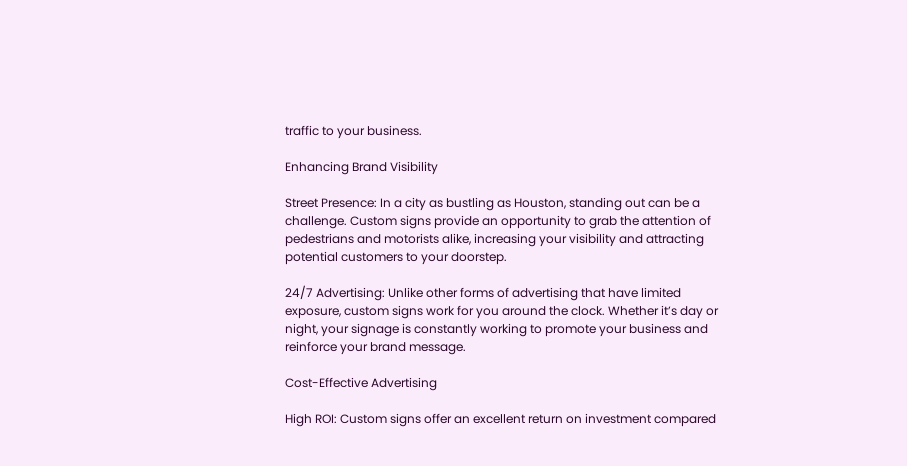traffic to your business.

Enhancing Brand Visibility

Street Presence: In a city as bustling as Houston, standing out can be a challenge. Custom signs provide an opportunity to grab the attention of pedestrians and motorists alike, increasing your visibility and attracting potential customers to your doorstep.

24/7 Advertising: Unlike other forms of advertising that have limited exposure, custom signs work for you around the clock. Whether it’s day or night, your signage is constantly working to promote your business and reinforce your brand message.

Cost-Effective Advertising

High ROI: Custom signs offer an excellent return on investment compared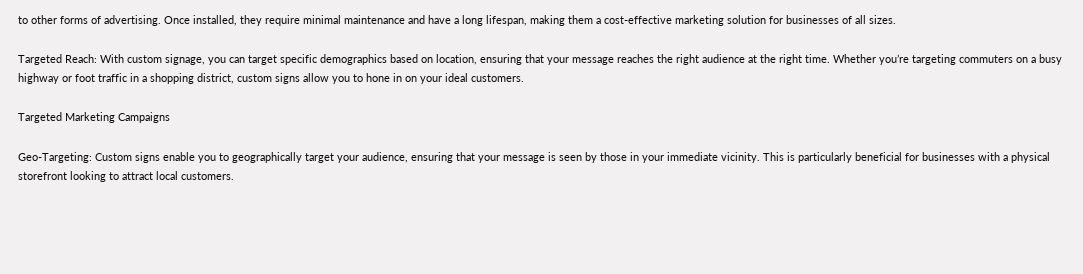to other forms of advertising. Once installed, they require minimal maintenance and have a long lifespan, making them a cost-effective marketing solution for businesses of all sizes.

Targeted Reach: With custom signage, you can target specific demographics based on location, ensuring that your message reaches the right audience at the right time. Whether you’re targeting commuters on a busy highway or foot traffic in a shopping district, custom signs allow you to hone in on your ideal customers.

Targeted Marketing Campaigns

Geo-Targeting: Custom signs enable you to geographically target your audience, ensuring that your message is seen by those in your immediate vicinity. This is particularly beneficial for businesses with a physical storefront looking to attract local customers.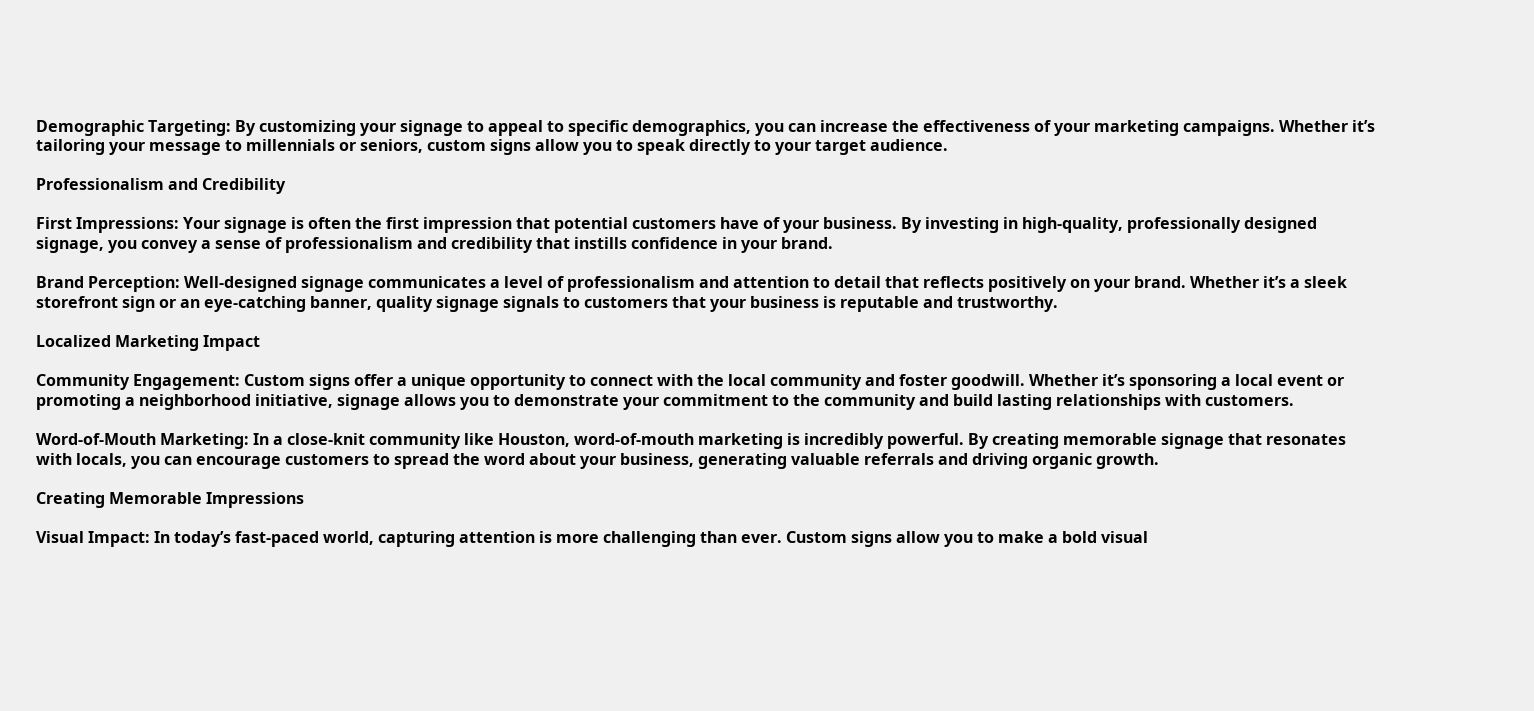Demographic Targeting: By customizing your signage to appeal to specific demographics, you can increase the effectiveness of your marketing campaigns. Whether it’s tailoring your message to millennials or seniors, custom signs allow you to speak directly to your target audience.

Professionalism and Credibility

First Impressions: Your signage is often the first impression that potential customers have of your business. By investing in high-quality, professionally designed signage, you convey a sense of professionalism and credibility that instills confidence in your brand.

Brand Perception: Well-designed signage communicates a level of professionalism and attention to detail that reflects positively on your brand. Whether it’s a sleek storefront sign or an eye-catching banner, quality signage signals to customers that your business is reputable and trustworthy.

Localized Marketing Impact

Community Engagement: Custom signs offer a unique opportunity to connect with the local community and foster goodwill. Whether it’s sponsoring a local event or promoting a neighborhood initiative, signage allows you to demonstrate your commitment to the community and build lasting relationships with customers.

Word-of-Mouth Marketing: In a close-knit community like Houston, word-of-mouth marketing is incredibly powerful. By creating memorable signage that resonates with locals, you can encourage customers to spread the word about your business, generating valuable referrals and driving organic growth.

Creating Memorable Impressions

Visual Impact: In today’s fast-paced world, capturing attention is more challenging than ever. Custom signs allow you to make a bold visual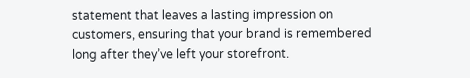statement that leaves a lasting impression on customers, ensuring that your brand is remembered long after they’ve left your storefront.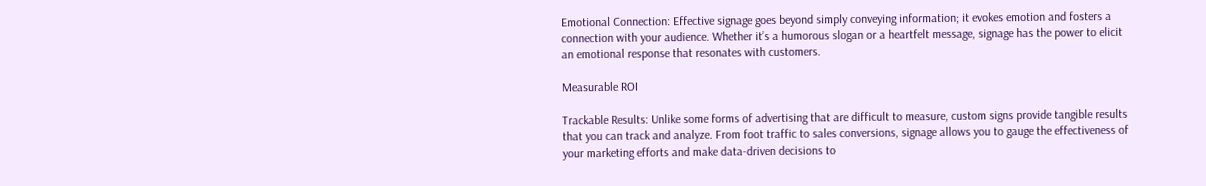Emotional Connection: Effective signage goes beyond simply conveying information; it evokes emotion and fosters a connection with your audience. Whether it’s a humorous slogan or a heartfelt message, signage has the power to elicit an emotional response that resonates with customers.

Measurable ROI

Trackable Results: Unlike some forms of advertising that are difficult to measure, custom signs provide tangible results that you can track and analyze. From foot traffic to sales conversions, signage allows you to gauge the effectiveness of your marketing efforts and make data-driven decisions to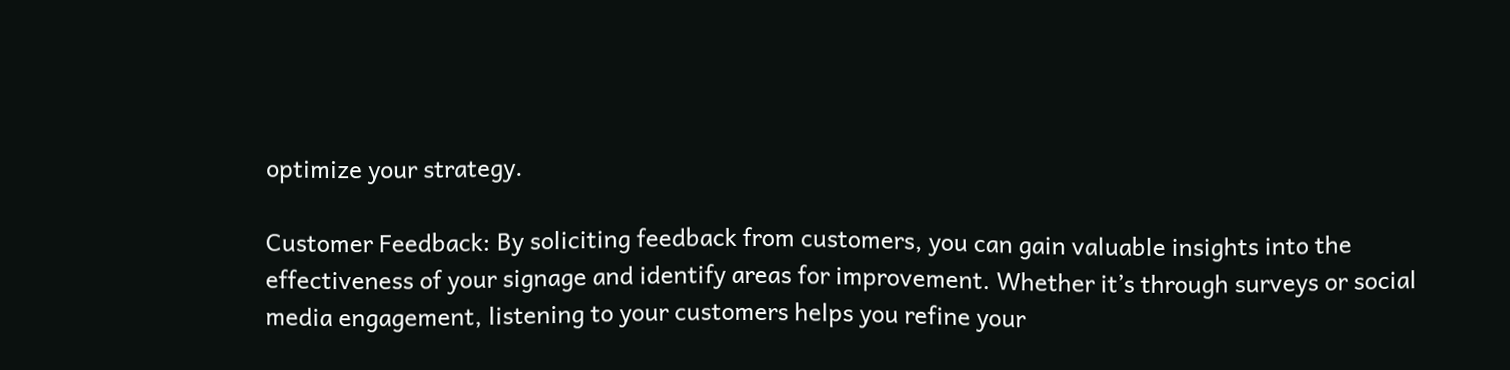optimize your strategy.

Customer Feedback: By soliciting feedback from customers, you can gain valuable insights into the effectiveness of your signage and identify areas for improvement. Whether it’s through surveys or social media engagement, listening to your customers helps you refine your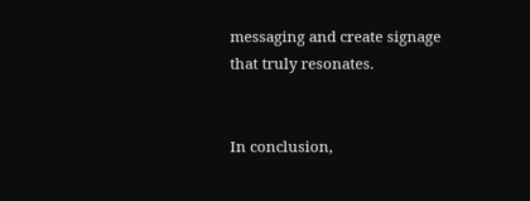messaging and create signage that truly resonates.


In conclusion,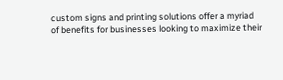custom signs and printing solutions offer a myriad of benefits for businesses looking to maximize their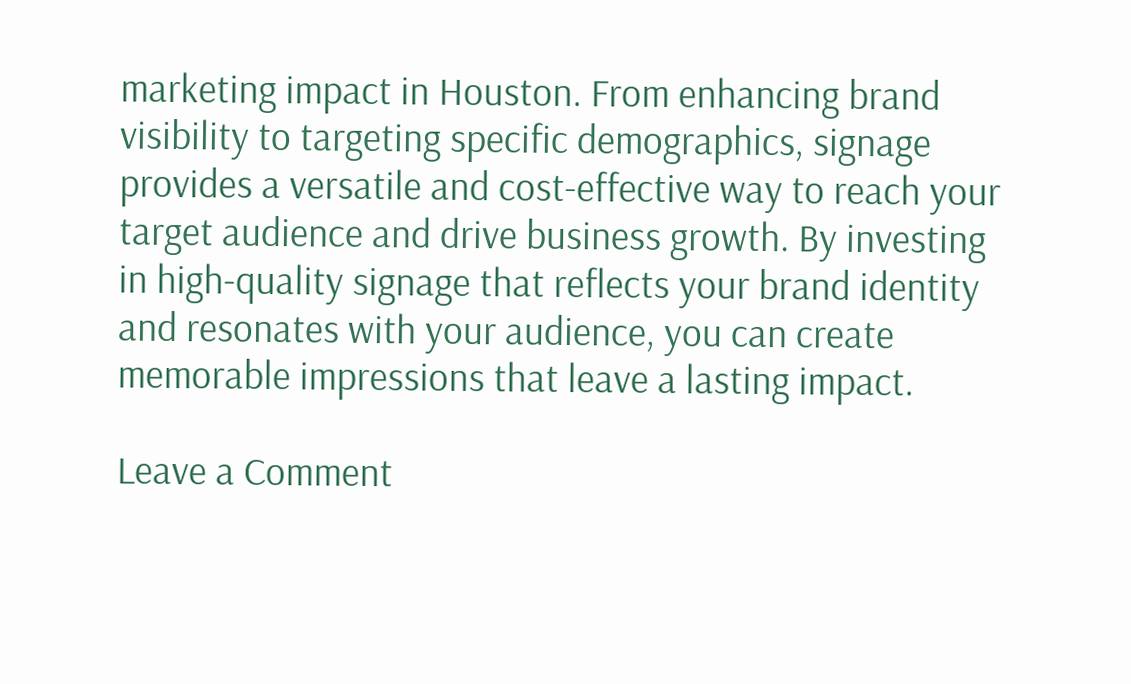marketing impact in Houston. From enhancing brand visibility to targeting specific demographics, signage provides a versatile and cost-effective way to reach your target audience and drive business growth. By investing in high-quality signage that reflects your brand identity and resonates with your audience, you can create memorable impressions that leave a lasting impact.

Leave a Comment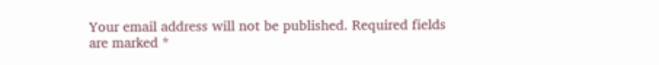Your email address will not be published. Required fields are marked *